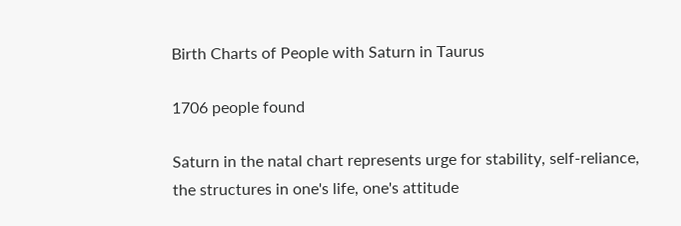Birth Charts of People with Saturn in Taurus

1706 people found

Saturn in the natal chart represents urge for stability, self-reliance, the structures in one's life, one's attitude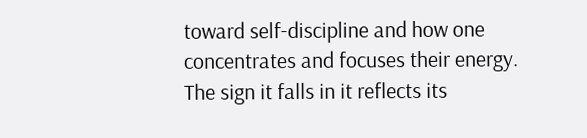toward self-discipline and how one concentrates and focuses their energy. The sign it falls in it reflects its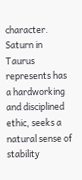character. Saturn in Taurus represents has a hardworking and disciplined ethic, seeks a natural sense of stability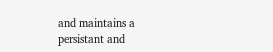and maintains a persistant and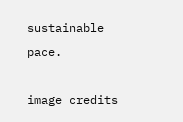sustainable pace.

image credits